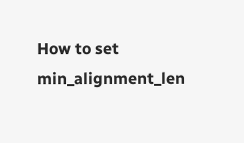How to set min_alignment_len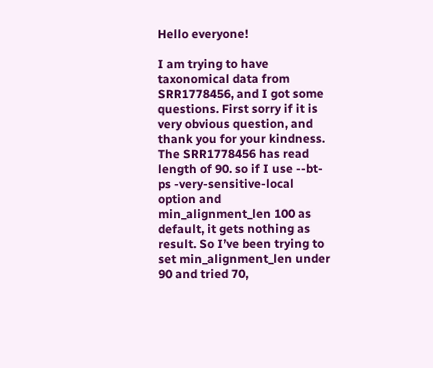Hello everyone!

I am trying to have taxonomical data from SRR1778456, and I got some questions. First sorry if it is very obvious question, and thank you for your kindness. The SRR1778456 has read length of 90. so if I use --bt-ps -very-sensitive-local option and min_alignment_len 100 as default, it gets nothing as result. So I’ve been trying to set min_alignment_len under 90 and tried 70,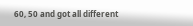60, 50 and got all different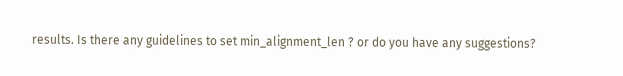results. Is there any guidelines to set min_alignment_len ? or do you have any suggestions?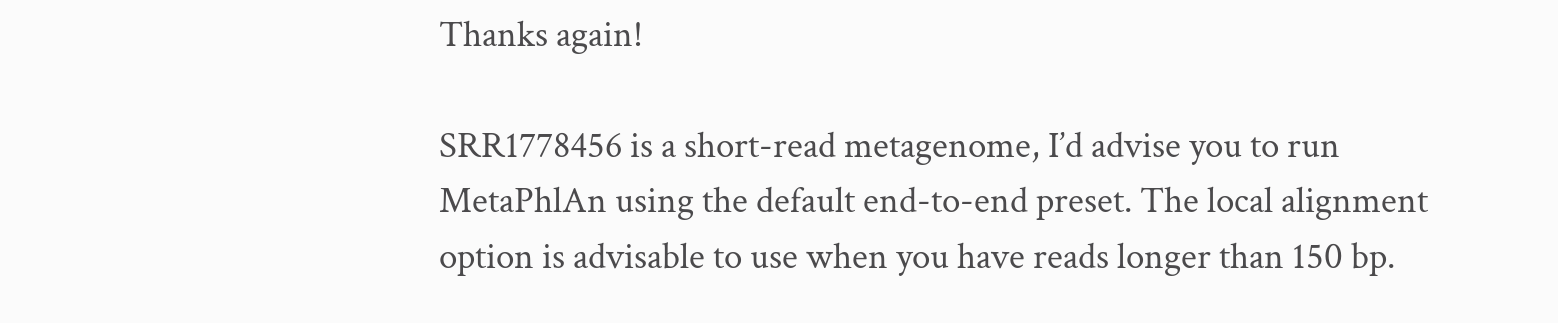Thanks again!

SRR1778456 is a short-read metagenome, I’d advise you to run MetaPhlAn using the default end-to-end preset. The local alignment option is advisable to use when you have reads longer than 150 bp.